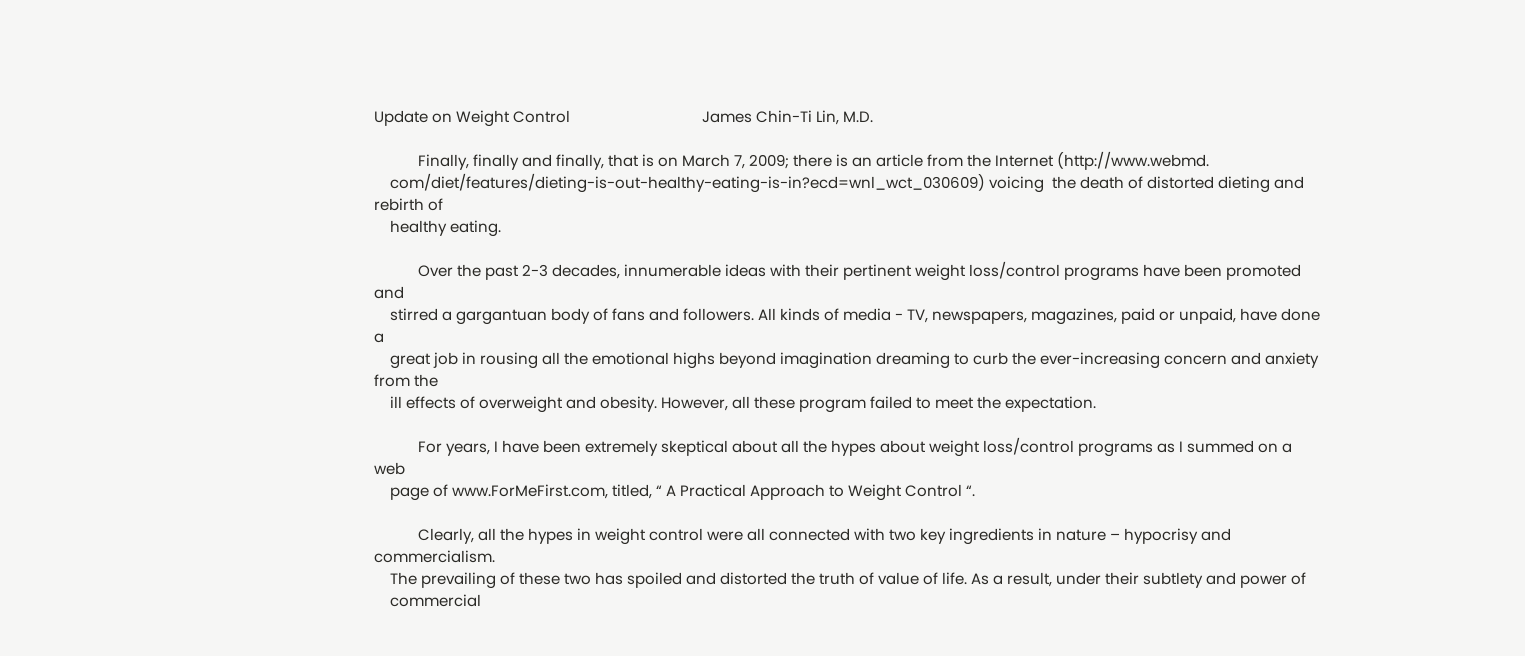Update on Weight Control                                 James Chin-Ti Lin, M.D.

           Finally, finally and finally, that is on March 7, 2009; there is an article from the Internet (http://www.webmd.
    com/diet/features/dieting-is-out-healthy-eating-is-in?ecd=wnl_wct_030609) voicing  the death of distorted dieting and rebirth of
    healthy eating.

           Over the past 2-3 decades, innumerable ideas with their pertinent weight loss/control programs have been promoted and
    stirred a gargantuan body of fans and followers. All kinds of media - TV, newspapers, magazines, paid or unpaid, have done a
    great job in rousing all the emotional highs beyond imagination dreaming to curb the ever-increasing concern and anxiety from the
    ill effects of overweight and obesity. However, all these program failed to meet the expectation.

           For years, I have been extremely skeptical about all the hypes about weight loss/control programs as I summed on a web
    page of www.ForMeFirst.com, titled, “ A Practical Approach to Weight Control “.

           Clearly, all the hypes in weight control were all connected with two key ingredients in nature – hypocrisy and commercialism.
    The prevailing of these two has spoiled and distorted the truth of value of life. As a result, under their subtlety and power of
    commercial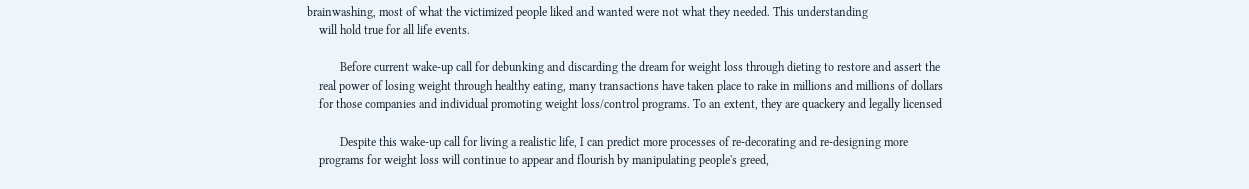brainwashing, most of what the victimized people liked and wanted were not what they needed. This understanding
    will hold true for all life events.

           Before current wake-up call for debunking and discarding the dream for weight loss through dieting to restore and assert the
    real power of losing weight through healthy eating, many transactions have taken place to rake in millions and millions of dollars
    for those companies and individual promoting weight loss/control programs. To an extent, they are quackery and legally licensed

           Despite this wake-up call for living a realistic life, I can predict more processes of re-decorating and re-designing more
    programs for weight loss will continue to appear and flourish by manipulating people's greed,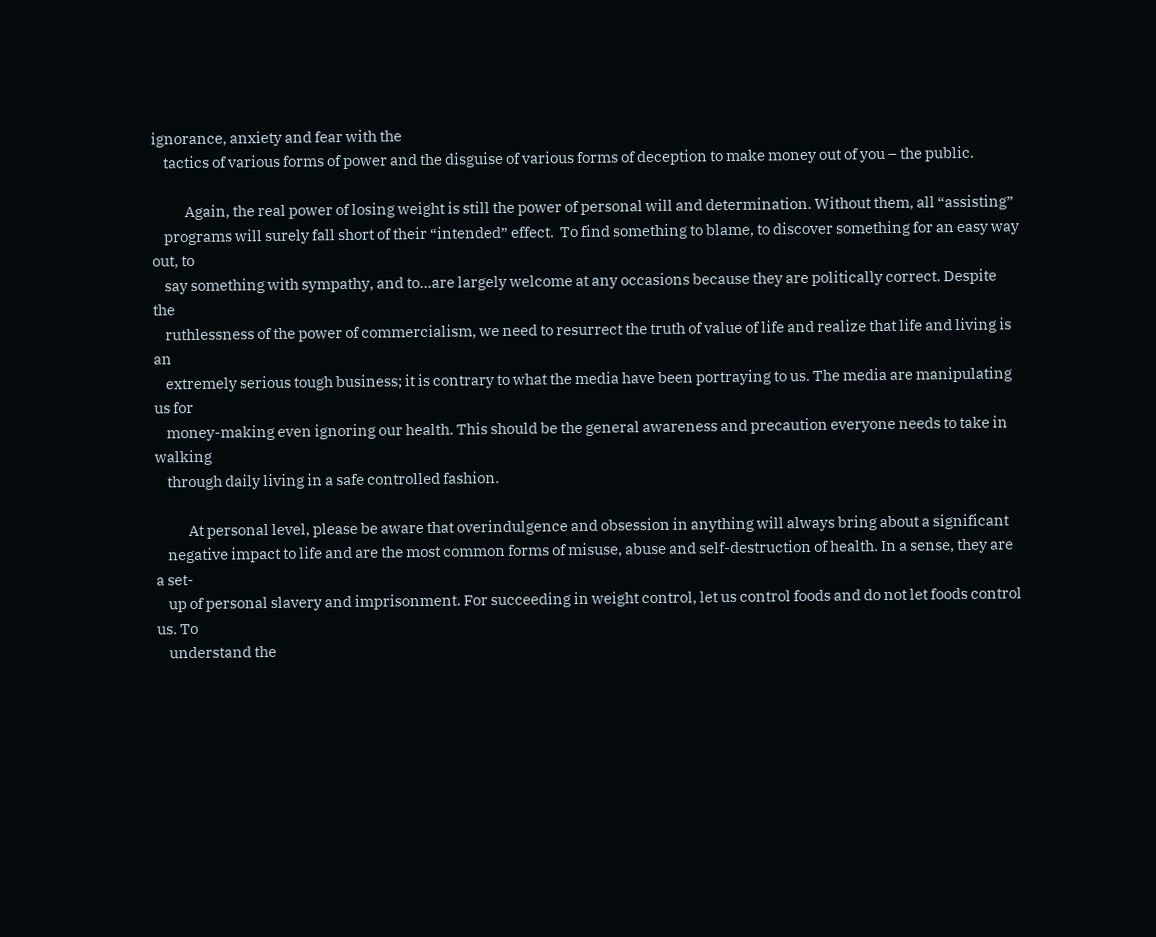ignorance, anxiety and fear with the
    tactics of various forms of power and the disguise of various forms of deception to make money out of you – the public.

           Again, the real power of losing weight is still the power of personal will and determination. Without them, all “assisting”
    programs will surely fall short of their “intended” effect.  To find something to blame, to discover something for an easy way out, to
    say something with sympathy, and to...are largely welcome at any occasions because they are politically correct. Despite the
    ruthlessness of the power of commercialism, we need to resurrect the truth of value of life and realize that life and living is an
    extremely serious tough business; it is contrary to what the media have been portraying to us. The media are manipulating us for
    money-making even ignoring our health. This should be the general awareness and precaution everyone needs to take in walking
    through daily living in a safe controlled fashion.

           At personal level, please be aware that overindulgence and obsession in anything will always bring about a significant
    negative impact to life and are the most common forms of misuse, abuse and self-destruction of health. In a sense, they are a set-
    up of personal slavery and imprisonment. For succeeding in weight control, let us control foods and do not let foods control us. To
    understand the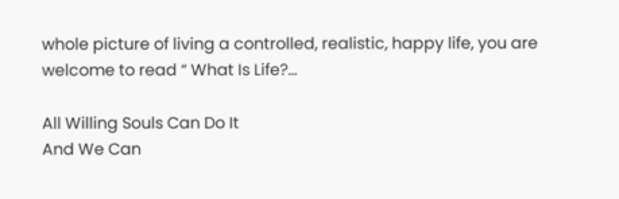whole picture of living a controlled, realistic, happy life, you are welcome to read “ What Is Life?...

All Willing Souls Can Do It
And We Can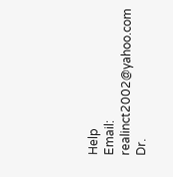Help
Email: realinct2002@yahoo.com
Dr.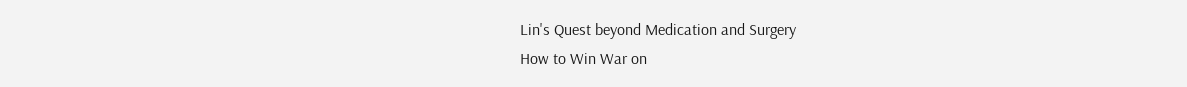Lin's Quest beyond Medication and Surgery
How to Win War on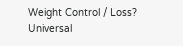Weight Control / Loss?
Universal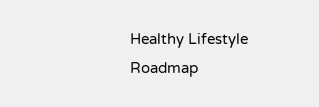Healthy Lifestyle
Roadmap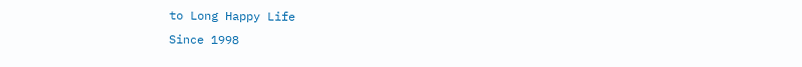to Long Happy Life
Since 1998